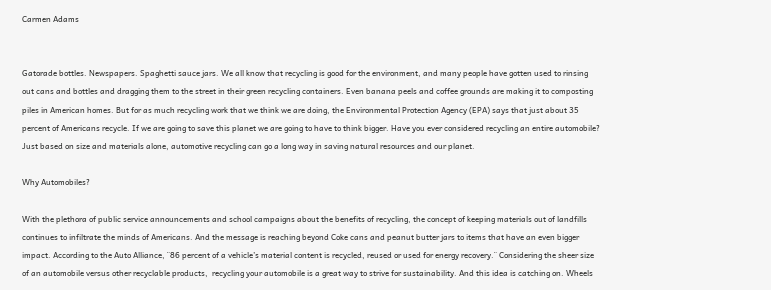Carmen Adams


Gatorade bottles. Newspapers. Spaghetti sauce jars. We all know that recycling is good for the environment, and many people have gotten used to rinsing out cans and bottles and dragging them to the street in their green recycling containers. Even banana peels and coffee grounds are making it to composting piles in American homes. But for as much recycling work that we think we are doing, the Environmental Protection Agency (EPA) says that just about 35 percent of Americans recycle. If we are going to save this planet we are going to have to think bigger. Have you ever considered recycling an entire automobile?  Just based on size and materials alone, automotive recycling can go a long way in saving natural resources and our planet.

Why Automobiles?

With the plethora of public service announcements and school campaigns about the benefits of recycling, the concept of keeping materials out of landfills continues to infiltrate the minds of Americans. And the message is reaching beyond Coke cans and peanut butter jars to items that have an even bigger impact. According to the Auto Alliance, ¨86 percent of a vehicle’s material content is recycled, reused or used for energy recovery.¨ Considering the sheer size of an automobile versus other recyclable products,  recycling your automobile is a great way to strive for sustainability. And this idea is catching on. Wheels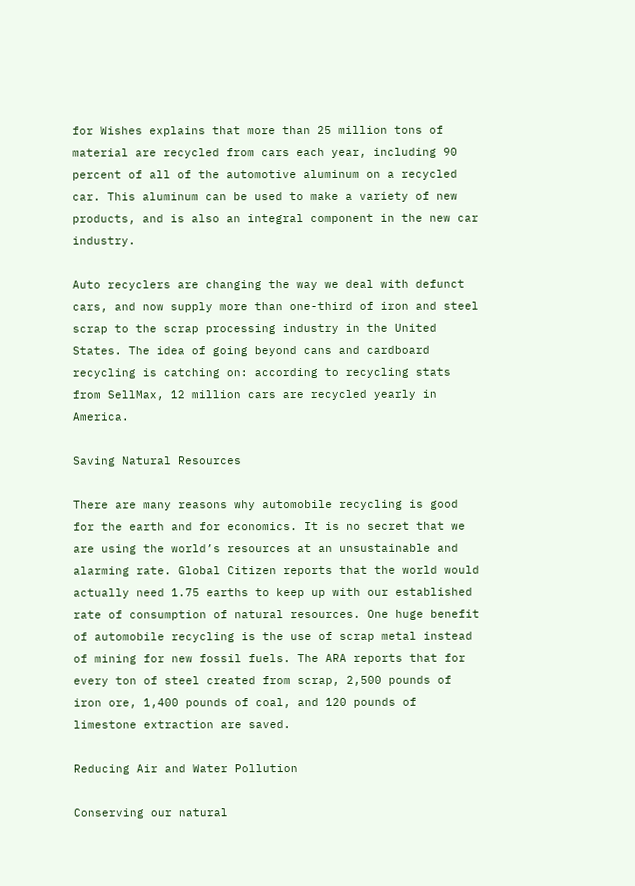for Wishes explains that more than 25 million tons of material are recycled from cars each year, including 90 percent of all of the automotive aluminum on a recycled car. This aluminum can be used to make a variety of new products, and is also an integral component in the new car industry.

Auto recyclers are changing the way we deal with defunct cars, and now supply more than one-third of iron and steel scrap to the scrap processing industry in the United States. The idea of going beyond cans and cardboard recycling is catching on: according to recycling stats from SellMax, 12 million cars are recycled yearly in America.

Saving Natural Resources

There are many reasons why automobile recycling is good for the earth and for economics. It is no secret that we are using the world’s resources at an unsustainable and alarming rate. Global Citizen reports that the world would actually need 1.75 earths to keep up with our established rate of consumption of natural resources. One huge benefit of automobile recycling is the use of scrap metal instead of mining for new fossil fuels. The ARA reports that for every ton of steel created from scrap, 2,500 pounds of iron ore, 1,400 pounds of coal, and 120 pounds of limestone extraction are saved.

Reducing Air and Water Pollution

Conserving our natural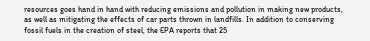resources goes hand in hand with reducing emissions and pollution in making new products, as well as mitigating the effects of car parts thrown in landfills. In addition to conserving fossil fuels in the creation of steel, the EPA reports that 25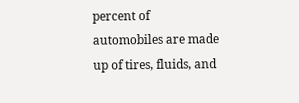percent of automobiles are made up of tires, fluids, and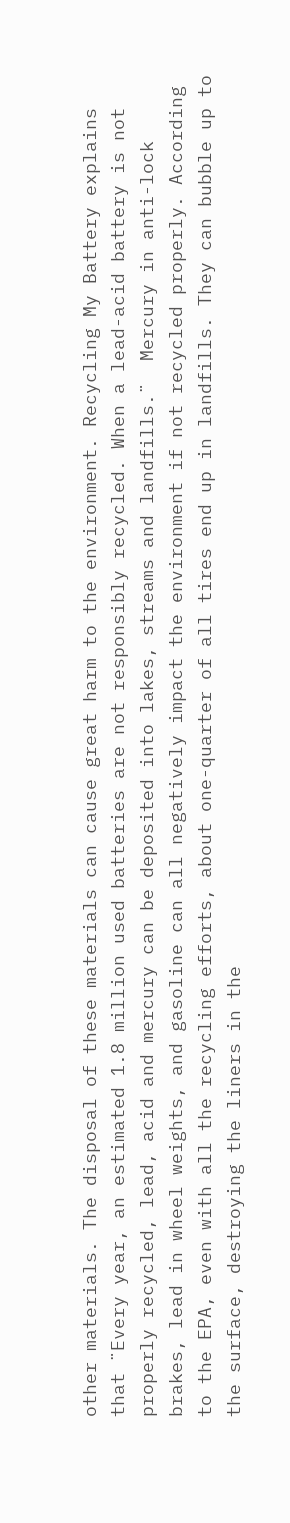other materials. The disposal of these materials can cause great harm to the environment. Recycling My Battery explains that ¨Every year, an estimated 1.8 million used batteries are not responsibly recycled. When a lead-acid battery is not properly recycled, lead, acid and mercury can be deposited into lakes, streams and landfills.¨  Mercury in anti-lock brakes, lead in wheel weights, and gasoline can all negatively impact the environment if not recycled properly. According to the EPA, even with all the recycling efforts, about one-quarter of all tires end up in landfills. They can bubble up to the surface, destroying the liners in the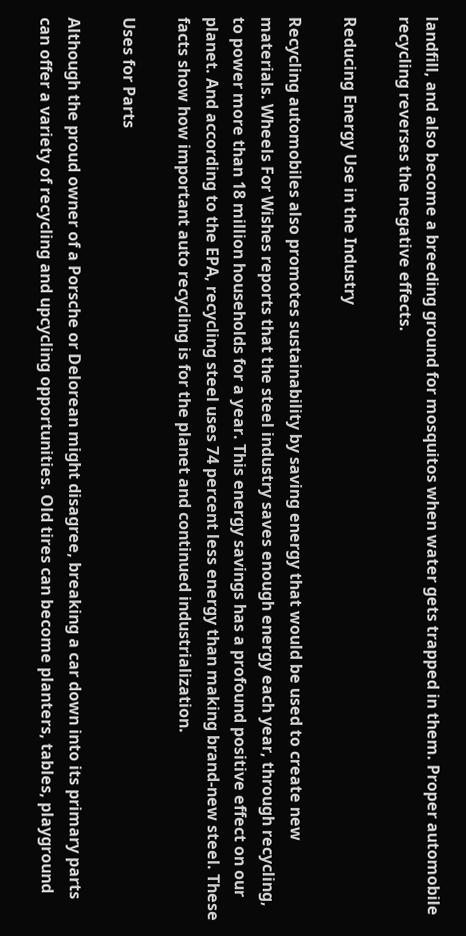landfill, and also become a breeding ground for mosquitos when water gets trapped in them. Proper automobile recycling reverses the negative effects.

Reducing Energy Use in the Industry

Recycling automobiles also promotes sustainability by saving energy that would be used to create new materials. Wheels For Wishes reports that the steel industry saves enough energy each year, through recycling, to power more than 18 million households for a year. This energy savings has a profound positive effect on our planet. And according to the EPA, recycling steel uses 74 percent less energy than making brand-new steel. These facts show how important auto recycling is for the planet and continued industrialization.

Uses for Parts

Although the proud owner of a Porsche or Delorean might disagree, breaking a car down into its primary parts can offer a variety of recycling and upcycling opportunities. Old tires can become planters, tables, playground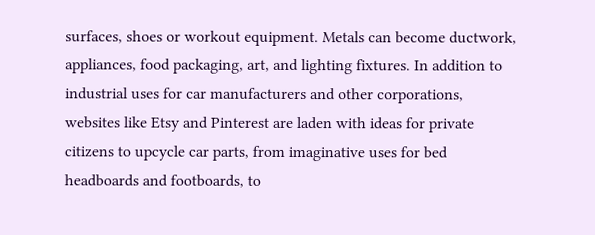surfaces, shoes or workout equipment. Metals can become ductwork, appliances, food packaging, art, and lighting fixtures. In addition to industrial uses for car manufacturers and other corporations, websites like Etsy and Pinterest are laden with ideas for private citizens to upcycle car parts, from imaginative uses for bed headboards and footboards, to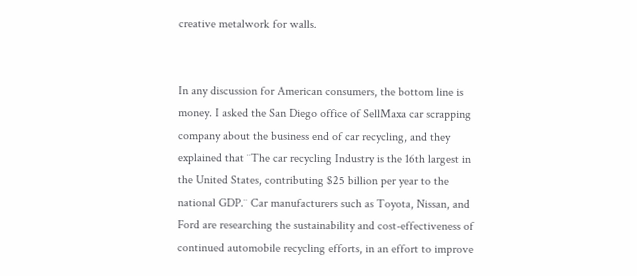creative metalwork for walls.


In any discussion for American consumers, the bottom line is money. I asked the San Diego office of SellMaxa car scrapping company about the business end of car recycling, and they explained that ¨The car recycling Industry is the 16th largest in the United States, contributing $25 billion per year to the national GDP.¨ Car manufacturers such as Toyota, Nissan, and Ford are researching the sustainability and cost-effectiveness of continued automobile recycling efforts, in an effort to improve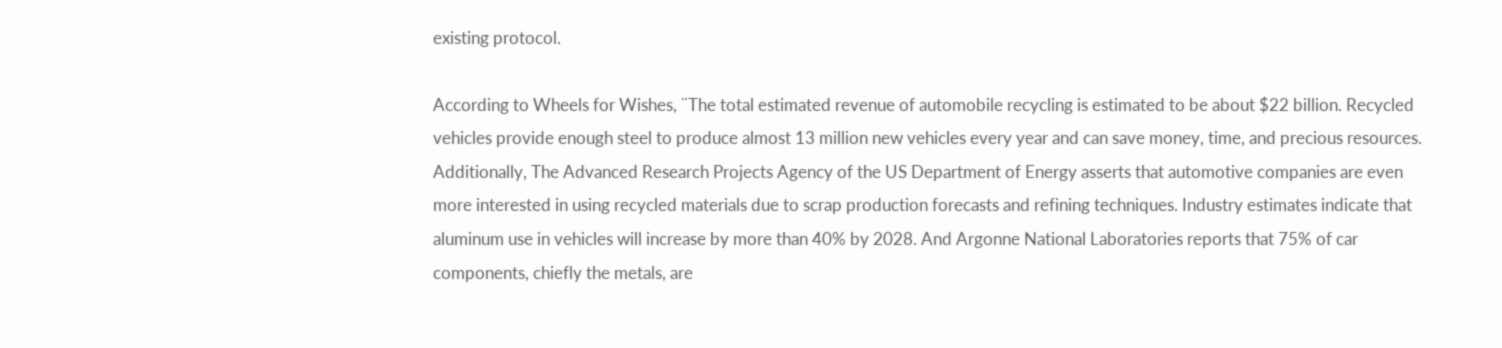existing protocol.

According to Wheels for Wishes, ¨The total estimated revenue of automobile recycling is estimated to be about $22 billion. Recycled vehicles provide enough steel to produce almost 13 million new vehicles every year and can save money, time, and precious resources.  Additionally, The Advanced Research Projects Agency of the US Department of Energy asserts that automotive companies are even more interested in using recycled materials due to scrap production forecasts and refining techniques. Industry estimates indicate that aluminum use in vehicles will increase by more than 40% by 2028. And Argonne National Laboratories reports that 75% of car components, chiefly the metals, are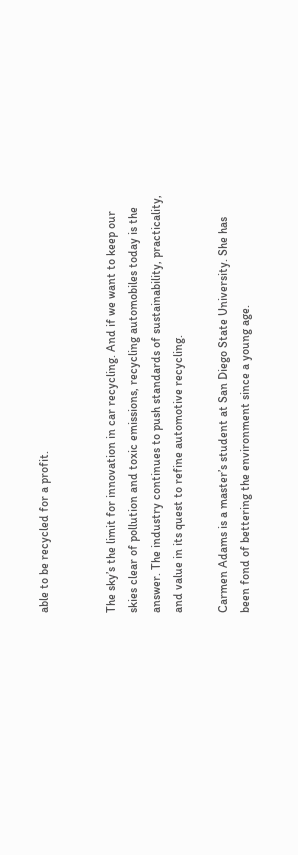able to be recycled for a profit.


The sky’s the limit for innovation in car recycling. And if we want to keep our skies clear of pollution and toxic emissions, recycling automobiles today is the answer. The industry continues to push standards of sustainability, practicality, and value in its quest to refine automotive recycling.

Carmen Adams is a master’s student at San Diego State University. She has been fond of bettering the environment since a young age.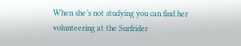When she’s not studying you can find her volunteering at the Surfrider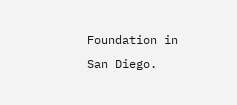Foundation in San Diego.